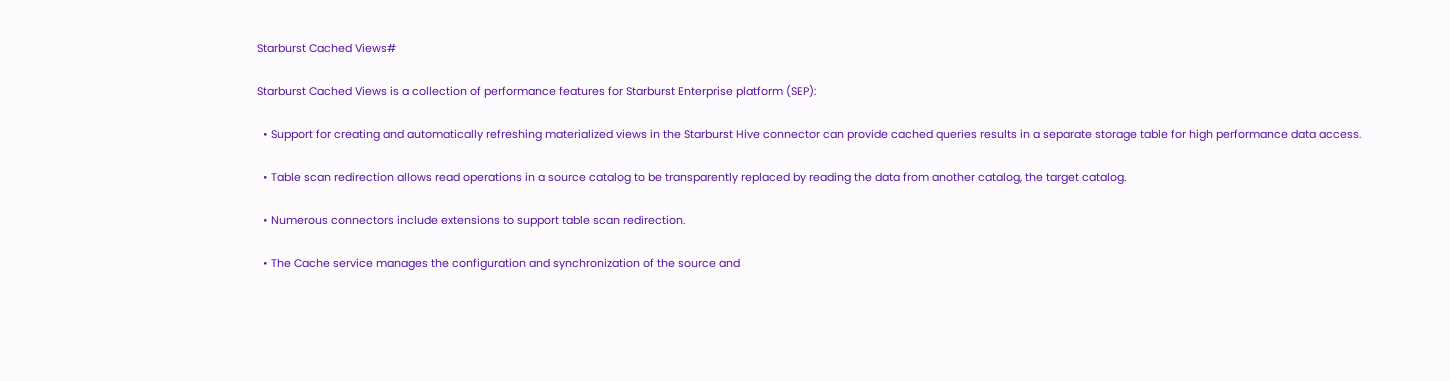Starburst Cached Views#

Starburst Cached Views is a collection of performance features for Starburst Enterprise platform (SEP):

  • Support for creating and automatically refreshing materialized views in the Starburst Hive connector can provide cached queries results in a separate storage table for high performance data access.

  • Table scan redirection allows read operations in a source catalog to be transparently replaced by reading the data from another catalog, the target catalog.

  • Numerous connectors include extensions to support table scan redirection.

  • The Cache service manages the configuration and synchronization of the source and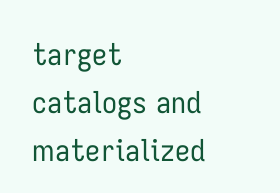target catalogs and materialized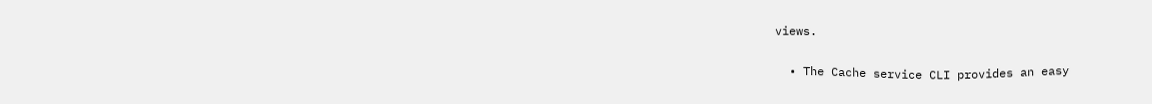views.

  • The Cache service CLI provides an easy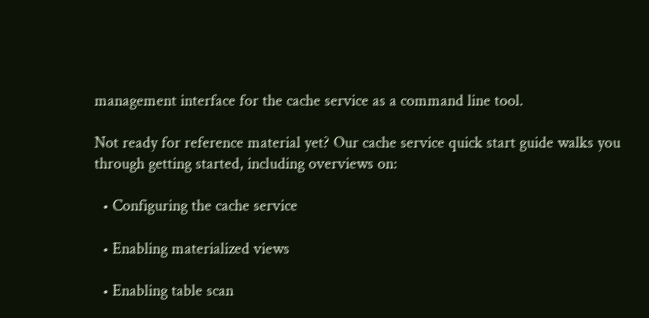management interface for the cache service as a command line tool.

Not ready for reference material yet? Our cache service quick start guide walks you through getting started, including overviews on:

  • Configuring the cache service

  • Enabling materialized views

  • Enabling table scan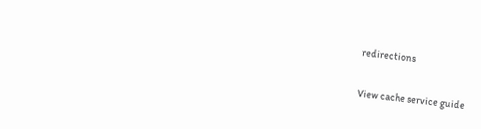redirections

View cache service guide